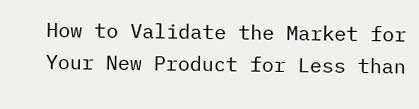How to Validate the Market for Your New Product for Less than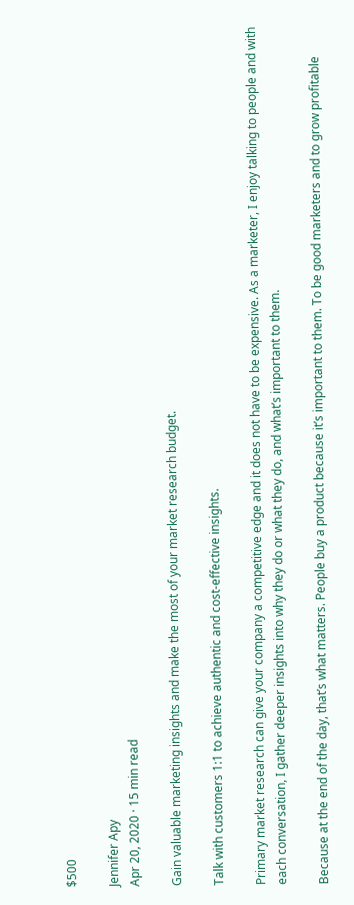$500

Jennifer Apy
Apr 20, 2020 · 15 min read

Gain valuable marketing insights and make the most of your market research budget.

Talk with customers 1:1 to achieve authentic and cost-effective insights.

Primary market research can give your company a competitive edge and it does not have to be expensive. As a marketer, I enjoy talking to people and with each conversation, I gather deeper insights into why they do or what they do, and what’s important to them.

Because at the end of the day, that’s what matters. People buy a product because it’s important to them. To be good marketers and to grow profitable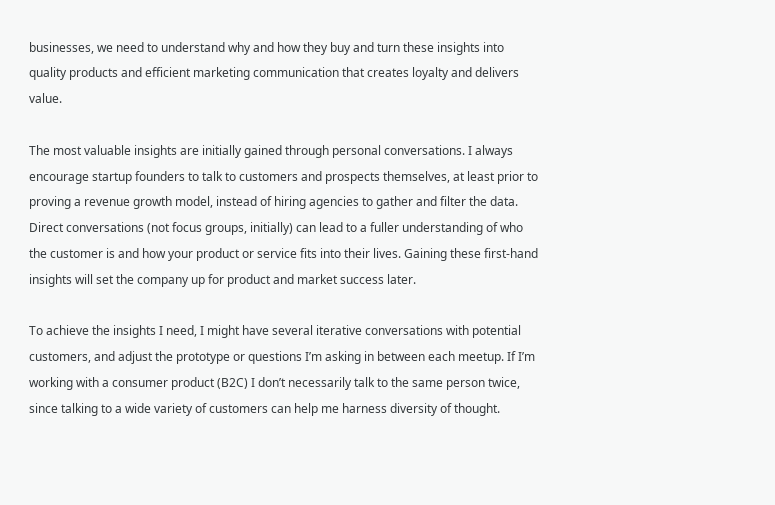businesses, we need to understand why and how they buy and turn these insights into quality products and efficient marketing communication that creates loyalty and delivers value.

The most valuable insights are initially gained through personal conversations. I always encourage startup founders to talk to customers and prospects themselves, at least prior to proving a revenue growth model, instead of hiring agencies to gather and filter the data. Direct conversations (not focus groups, initially) can lead to a fuller understanding of who the customer is and how your product or service fits into their lives. Gaining these first-hand insights will set the company up for product and market success later.

To achieve the insights I need, I might have several iterative conversations with potential customers, and adjust the prototype or questions I’m asking in between each meetup. If I’m working with a consumer product (B2C) I don’t necessarily talk to the same person twice, since talking to a wide variety of customers can help me harness diversity of thought.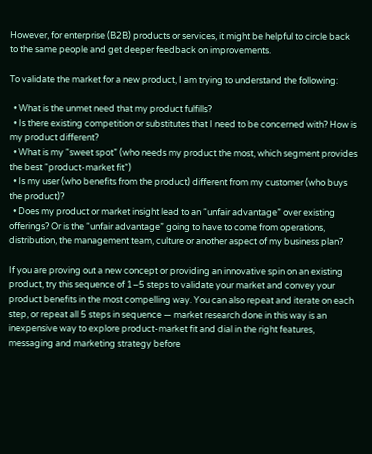However, for enterprise (B2B) products or services, it might be helpful to circle back to the same people and get deeper feedback on improvements.

To validate the market for a new product, I am trying to understand the following:

  • What is the unmet need that my product fulfills?
  • Is there existing competition or substitutes that I need to be concerned with? How is my product different?
  • What is my “sweet spot” (who needs my product the most, which segment provides the best “product-market fit”)
  • Is my user (who benefits from the product) different from my customer (who buys the product)?
  • Does my product or market insight lead to an “unfair advantage” over existing offerings? Or is the “unfair advantage” going to have to come from operations, distribution, the management team, culture or another aspect of my business plan?

If you are proving out a new concept or providing an innovative spin on an existing product, try this sequence of 1–5 steps to validate your market and convey your product benefits in the most compelling way. You can also repeat and iterate on each step, or repeat all 5 steps in sequence — market research done in this way is an inexpensive way to explore product-market fit and dial in the right features, messaging and marketing strategy before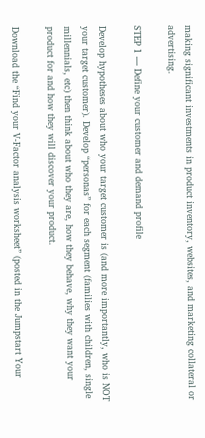making significant investments in product inventory, websites, and marketing collateral or advertising.

STEP 1 — Define your customer and demand profile

Develop hypotheses about who your target customer is (and more importantly, who is NOT your target customer). Develop “personas” for each segment (families with children, single millennials, etc) then think about who they are, how they behave, why they want your product for and how they will discover your product.

Download the “Find your V-Factor analysis worksheet” (posted in the Jumpstart Your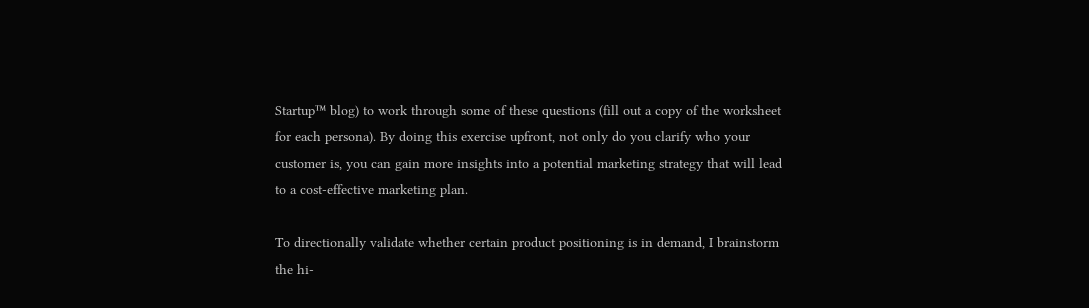Startup™ blog) to work through some of these questions (fill out a copy of the worksheet for each persona). By doing this exercise upfront, not only do you clarify who your customer is, you can gain more insights into a potential marketing strategy that will lead to a cost-effective marketing plan.

To directionally validate whether certain product positioning is in demand, I brainstorm the hi-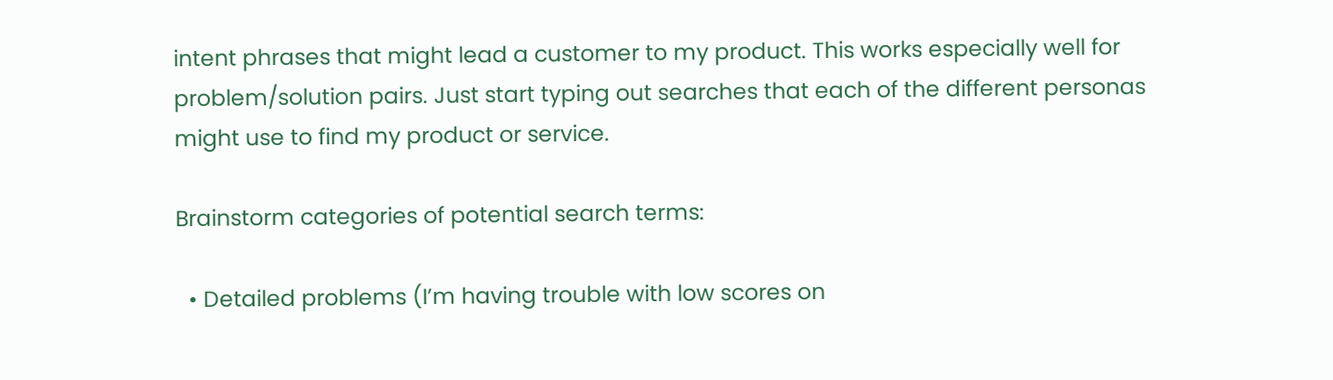intent phrases that might lead a customer to my product. This works especially well for problem/solution pairs. Just start typing out searches that each of the different personas might use to find my product or service.

Brainstorm categories of potential search terms:

  • Detailed problems (I’m having trouble with low scores on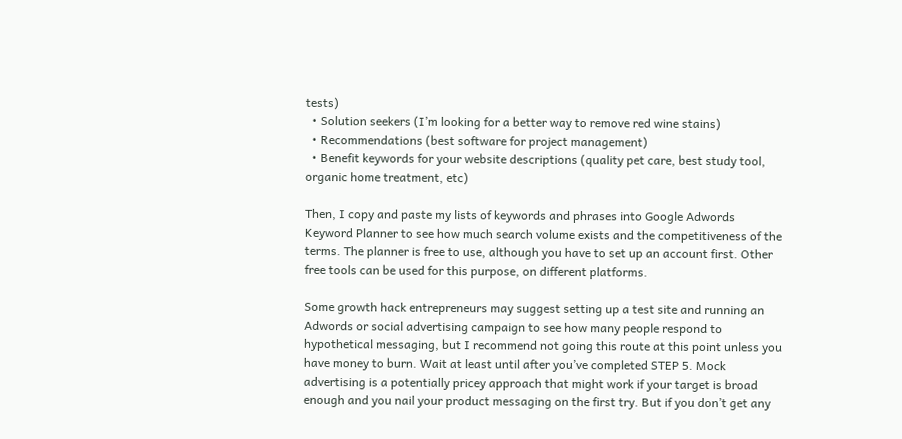tests)
  • Solution seekers (I’m looking for a better way to remove red wine stains)
  • Recommendations (best software for project management)
  • Benefit keywords for your website descriptions (quality pet care, best study tool, organic home treatment, etc)

Then, I copy and paste my lists of keywords and phrases into Google Adwords Keyword Planner to see how much search volume exists and the competitiveness of the terms. The planner is free to use, although you have to set up an account first. Other free tools can be used for this purpose, on different platforms.

Some growth hack entrepreneurs may suggest setting up a test site and running an Adwords or social advertising campaign to see how many people respond to hypothetical messaging, but I recommend not going this route at this point unless you have money to burn. Wait at least until after you’ve completed STEP 5. Mock advertising is a potentially pricey approach that might work if your target is broad enough and you nail your product messaging on the first try. But if you don’t get any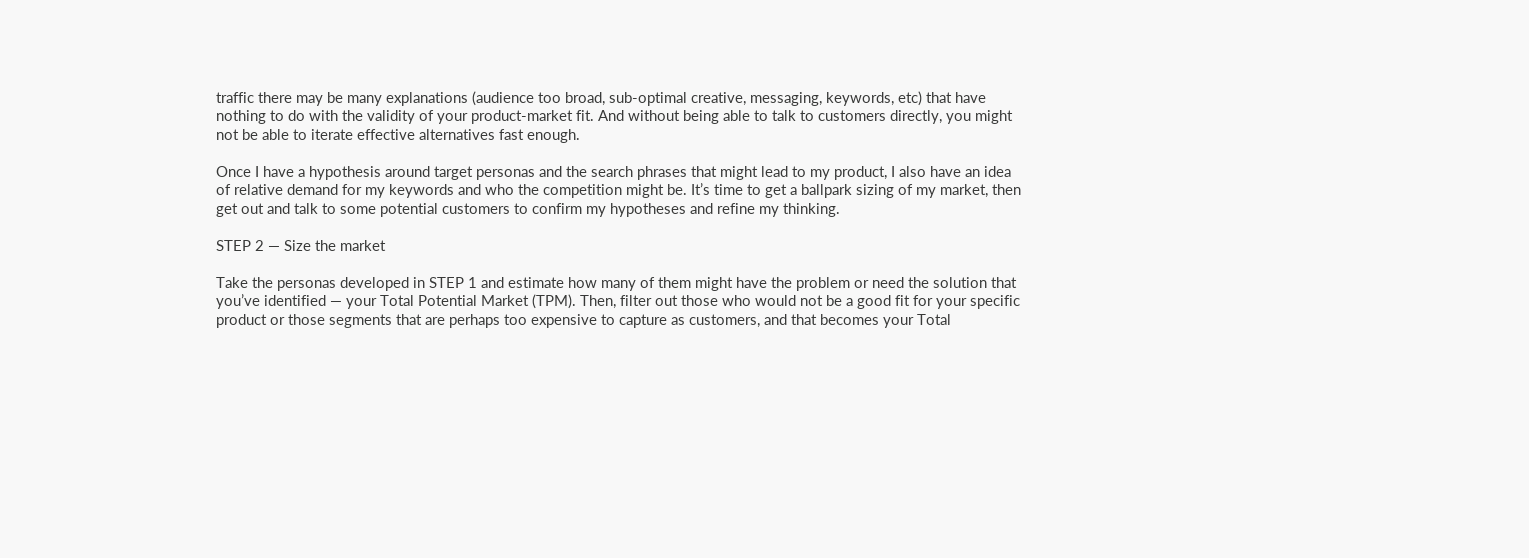traffic there may be many explanations (audience too broad, sub-optimal creative, messaging, keywords, etc) that have nothing to do with the validity of your product-market fit. And without being able to talk to customers directly, you might not be able to iterate effective alternatives fast enough.

Once I have a hypothesis around target personas and the search phrases that might lead to my product, I also have an idea of relative demand for my keywords and who the competition might be. It’s time to get a ballpark sizing of my market, then get out and talk to some potential customers to confirm my hypotheses and refine my thinking.

STEP 2 — Size the market

Take the personas developed in STEP 1 and estimate how many of them might have the problem or need the solution that you’ve identified — your Total Potential Market (TPM). Then, filter out those who would not be a good fit for your specific product or those segments that are perhaps too expensive to capture as customers, and that becomes your Total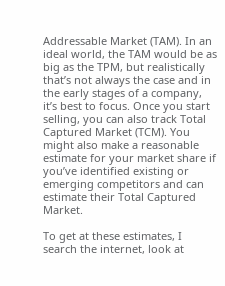Addressable Market (TAM). In an ideal world, the TAM would be as big as the TPM, but realistically that’s not always the case and in the early stages of a company, it’s best to focus. Once you start selling, you can also track Total Captured Market (TCM). You might also make a reasonable estimate for your market share if you’ve identified existing or emerging competitors and can estimate their Total Captured Market.

To get at these estimates, I search the internet, look at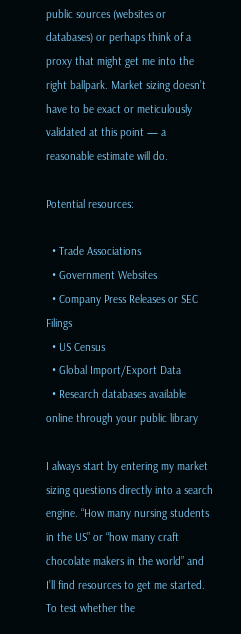public sources (websites or databases) or perhaps think of a proxy that might get me into the right ballpark. Market sizing doesn’t have to be exact or meticulously validated at this point — a reasonable estimate will do.

Potential resources:

  • Trade Associations
  • Government Websites
  • Company Press Releases or SEC Filings
  • US Census
  • Global Import/Export Data
  • Research databases available online through your public library

I always start by entering my market sizing questions directly into a search engine. “How many nursing students in the US” or “how many craft chocolate makers in the world” and I’ll find resources to get me started. To test whether the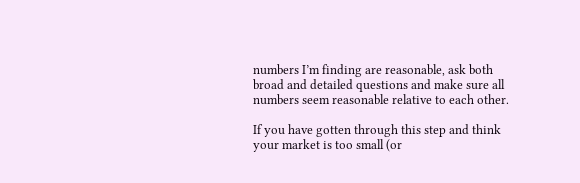numbers I’m finding are reasonable, ask both broad and detailed questions and make sure all numbers seem reasonable relative to each other.

If you have gotten through this step and think your market is too small (or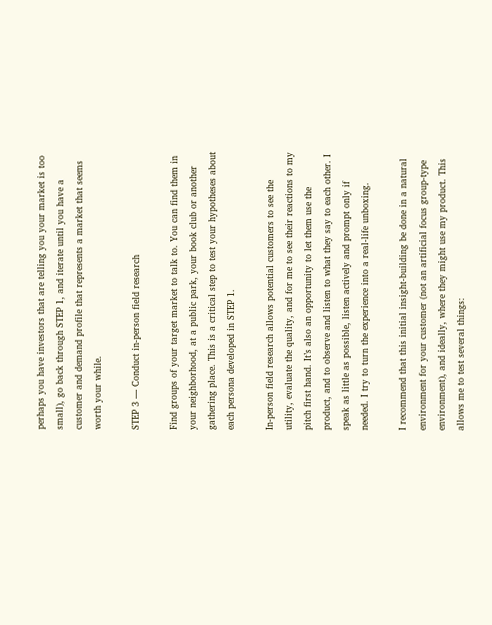perhaps you have investors that are telling you your market is too small), go back through STEP 1, and iterate until you have a customer and demand profile that represents a market that seems worth your while.

STEP 3 — Conduct in-person field research

Find groups of your target market to talk to. You can find them in your neighborhood, at a public park, your book club or another gathering place. This is a critical step to test your hypotheses about each persona developed in STEP 1.

In-person field research allows potential customers to see the utility, evaluate the quality, and for me to see their reactions to my pitch first hand. It’s also an opportunity to let them use the product, and to observe and listen to what they say to each other. I speak as little as possible, listen actively and prompt only if needed. I try to turn the experience into a real-life unboxing.

I recommend that this initial insight-building be done in a natural environment for your customer (not an artificial focus group-type environment), and ideally, where they might use my product. This allows me to test several things: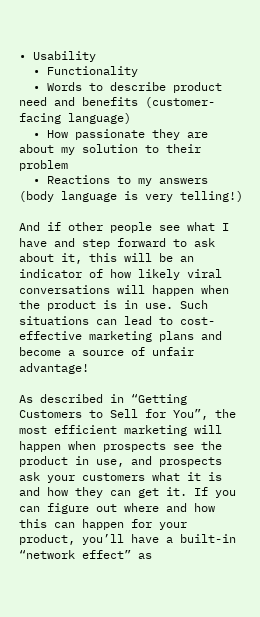• Usability
  • Functionality
  • Words to describe product need and benefits (customer-facing language)
  • How passionate they are about my solution to their problem
  • Reactions to my answers (body language is very telling!)

And if other people see what I have and step forward to ask about it, this will be an indicator of how likely viral conversations will happen when the product is in use. Such situations can lead to cost-effective marketing plans and become a source of unfair advantage!

As described in “Getting Customers to Sell for You”, the most efficient marketing will happen when prospects see the product in use, and prospects ask your customers what it is and how they can get it. If you can figure out where and how this can happen for your product, you’ll have a built-in “network effect” as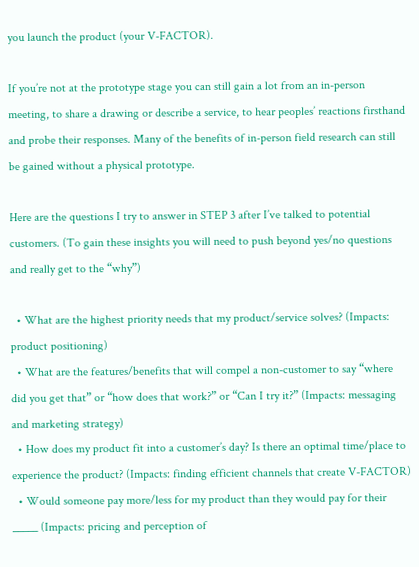you launch the product (your V-FACTOR).

If you’re not at the prototype stage you can still gain a lot from an in-person meeting, to share a drawing or describe a service, to hear peoples’ reactions firsthand and probe their responses. Many of the benefits of in-person field research can still be gained without a physical prototype.

Here are the questions I try to answer in STEP 3 after I’ve talked to potential customers. (To gain these insights you will need to push beyond yes/no questions and really get to the “why”)

  • What are the highest priority needs that my product/service solves? (Impacts: product positioning)
  • What are the features/benefits that will compel a non-customer to say “where did you get that” or “how does that work?” or “Can I try it?” (Impacts: messaging and marketing strategy)
  • How does my product fit into a customer’s day? Is there an optimal time/place to experience the product? (Impacts: finding efficient channels that create V-FACTOR)
  • Would someone pay more/less for my product than they would pay for their _____ (Impacts: pricing and perception of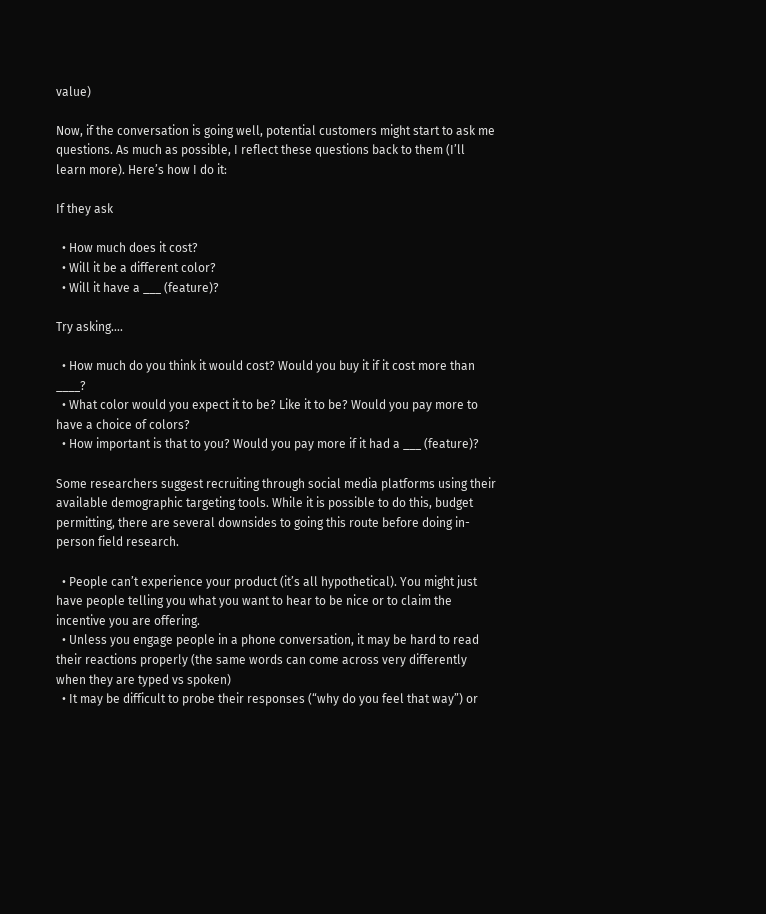value)

Now, if the conversation is going well, potential customers might start to ask me questions. As much as possible, I reflect these questions back to them (I’ll learn more). Here’s how I do it:

If they ask

  • How much does it cost?
  • Will it be a different color?
  • Will it have a ___ (feature)?

Try asking….

  • How much do you think it would cost? Would you buy it if it cost more than ____?
  • What color would you expect it to be? Like it to be? Would you pay more to have a choice of colors?
  • How important is that to you? Would you pay more if it had a ___ (feature)?

Some researchers suggest recruiting through social media platforms using their available demographic targeting tools. While it is possible to do this, budget permitting, there are several downsides to going this route before doing in-person field research.

  • People can’t experience your product (it’s all hypothetical). You might just have people telling you what you want to hear to be nice or to claim the incentive you are offering.
  • Unless you engage people in a phone conversation, it may be hard to read their reactions properly (the same words can come across very differently when they are typed vs spoken)
  • It may be difficult to probe their responses (“why do you feel that way”) or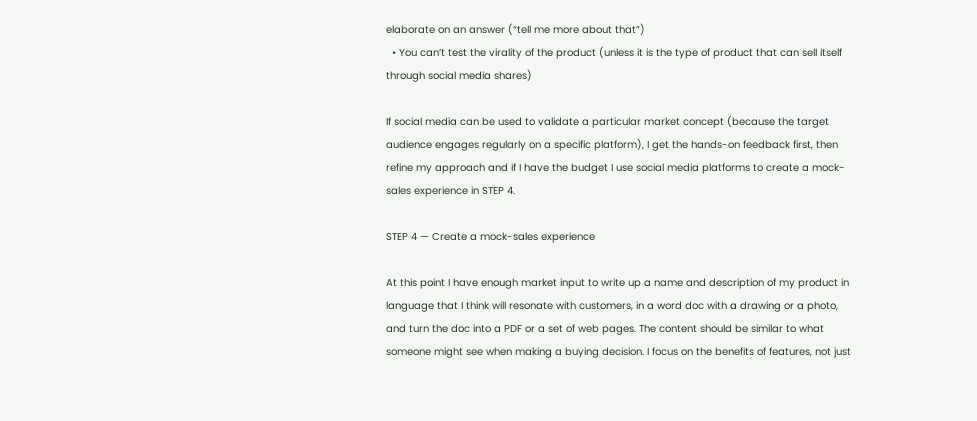elaborate on an answer (“tell me more about that”)
  • You can’t test the virality of the product (unless it is the type of product that can sell itself through social media shares)

If social media can be used to validate a particular market concept (because the target audience engages regularly on a specific platform), I get the hands-on feedback first, then refine my approach and if I have the budget I use social media platforms to create a mock-sales experience in STEP 4.

STEP 4 — Create a mock-sales experience

At this point I have enough market input to write up a name and description of my product in language that I think will resonate with customers, in a word doc with a drawing or a photo, and turn the doc into a PDF or a set of web pages. The content should be similar to what someone might see when making a buying decision. I focus on the benefits of features, not just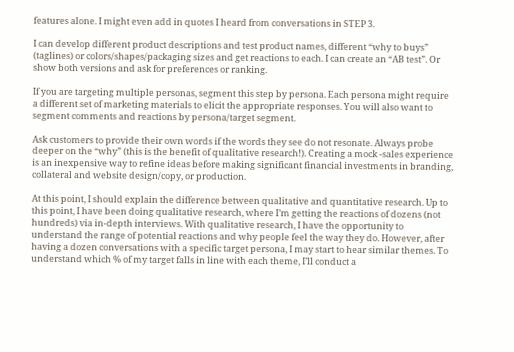features alone. I might even add in quotes I heard from conversations in STEP 3.

I can develop different product descriptions and test product names, different “why to buys” (taglines) or colors/shapes/packaging sizes and get reactions to each. I can create an “AB test”. Or show both versions and ask for preferences or ranking.

If you are targeting multiple personas, segment this step by persona. Each persona might require a different set of marketing materials to elicit the appropriate responses. You will also want to segment comments and reactions by persona/target segment.

Ask customers to provide their own words if the words they see do not resonate. Always probe deeper on the “why” (this is the benefit of qualitative research!). Creating a mock -sales experience is an inexpensive way to refine ideas before making significant financial investments in branding, collateral and website design/copy, or production.

At this point, I should explain the difference between qualitative and quantitative research. Up to this point, I have been doing qualitative research, where I’m getting the reactions of dozens (not hundreds) via in-depth interviews. With qualitative research, I have the opportunity to understand the range of potential reactions and why people feel the way they do. However, after having a dozen conversations with a specific target persona, I may start to hear similar themes. To understand which % of my target falls in line with each theme, I’ll conduct a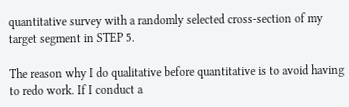quantitative survey with a randomly selected cross-section of my target segment in STEP 5.

The reason why I do qualitative before quantitative is to avoid having to redo work. If I conduct a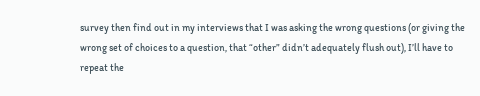survey then find out in my interviews that I was asking the wrong questions (or giving the wrong set of choices to a question, that “other” didn’t adequately flush out), I’ll have to repeat the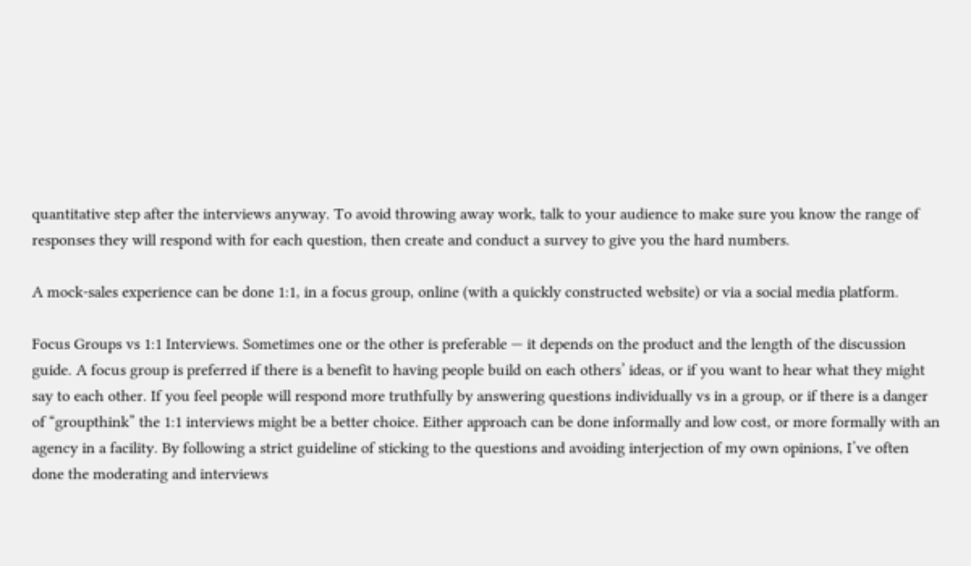quantitative step after the interviews anyway. To avoid throwing away work, talk to your audience to make sure you know the range of responses they will respond with for each question, then create and conduct a survey to give you the hard numbers.

A mock-sales experience can be done 1:1, in a focus group, online (with a quickly constructed website) or via a social media platform.

Focus Groups vs 1:1 Interviews. Sometimes one or the other is preferable — it depends on the product and the length of the discussion guide. A focus group is preferred if there is a benefit to having people build on each others’ ideas, or if you want to hear what they might say to each other. If you feel people will respond more truthfully by answering questions individually vs in a group, or if there is a danger of “groupthink” the 1:1 interviews might be a better choice. Either approach can be done informally and low cost, or more formally with an agency in a facility. By following a strict guideline of sticking to the questions and avoiding interjection of my own opinions, I’ve often done the moderating and interviews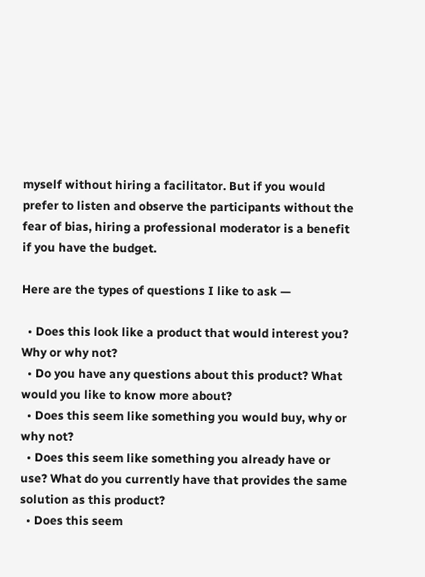myself without hiring a facilitator. But if you would prefer to listen and observe the participants without the fear of bias, hiring a professional moderator is a benefit if you have the budget.

Here are the types of questions I like to ask —

  • Does this look like a product that would interest you? Why or why not?
  • Do you have any questions about this product? What would you like to know more about?
  • Does this seem like something you would buy, why or why not?
  • Does this seem like something you already have or use? What do you currently have that provides the same solution as this product?
  • Does this seem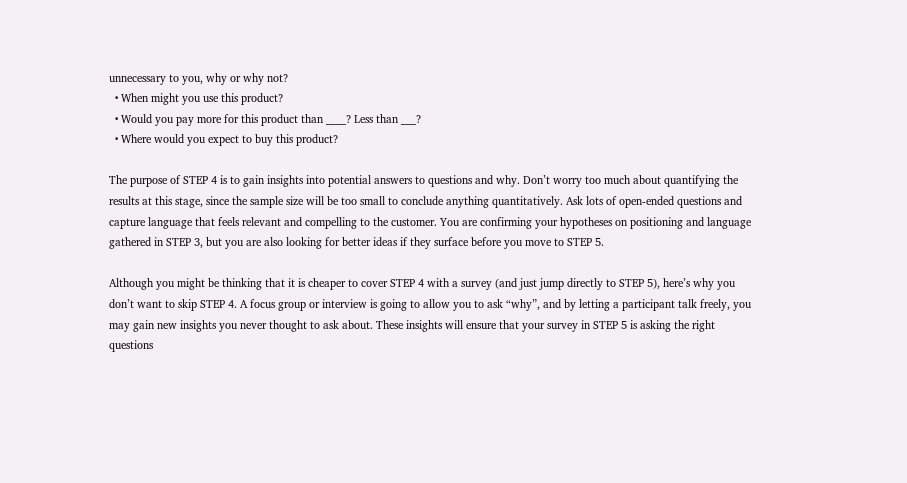unnecessary to you, why or why not?
  • When might you use this product?
  • Would you pay more for this product than ____? Less than ___?
  • Where would you expect to buy this product?

The purpose of STEP 4 is to gain insights into potential answers to questions and why. Don’t worry too much about quantifying the results at this stage, since the sample size will be too small to conclude anything quantitatively. Ask lots of open-ended questions and capture language that feels relevant and compelling to the customer. You are confirming your hypotheses on positioning and language gathered in STEP 3, but you are also looking for better ideas if they surface before you move to STEP 5.

Although you might be thinking that it is cheaper to cover STEP 4 with a survey (and just jump directly to STEP 5), here’s why you don’t want to skip STEP 4. A focus group or interview is going to allow you to ask “why”, and by letting a participant talk freely, you may gain new insights you never thought to ask about. These insights will ensure that your survey in STEP 5 is asking the right questions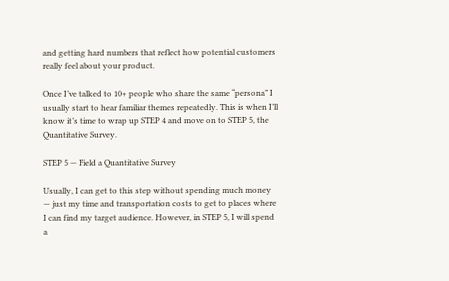and getting hard numbers that reflect how potential customers really feel about your product.

Once I’ve talked to 10+ people who share the same “persona” I usually start to hear familiar themes repeatedly. This is when I’ll know it’s time to wrap up STEP 4 and move on to STEP 5, the Quantitative Survey.

STEP 5 — Field a Quantitative Survey

Usually, I can get to this step without spending much money — just my time and transportation costs to get to places where I can find my target audience. However, in STEP 5, I will spend a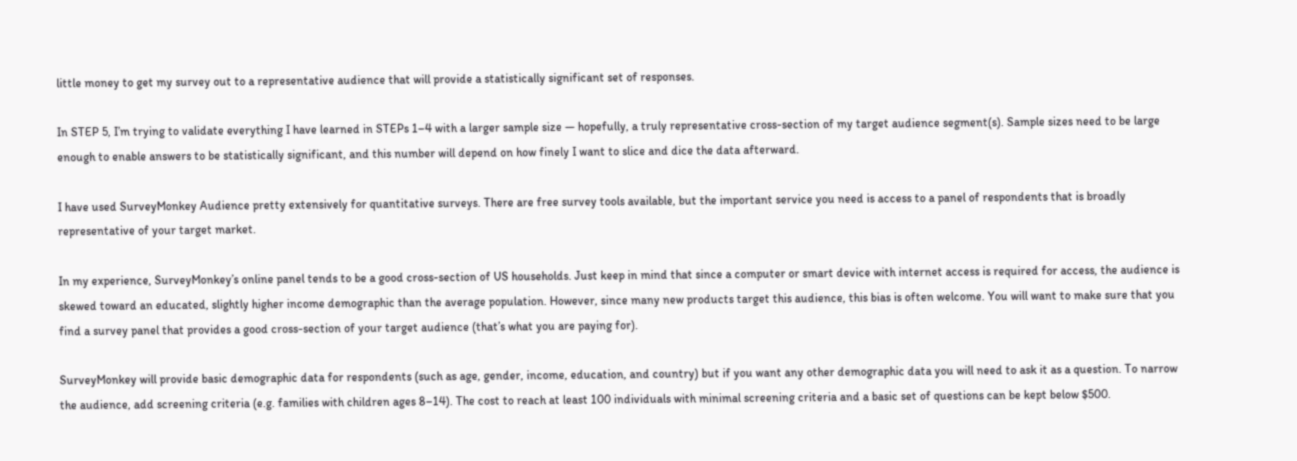little money to get my survey out to a representative audience that will provide a statistically significant set of responses.

In STEP 5, I’m trying to validate everything I have learned in STEPs 1–4 with a larger sample size — hopefully, a truly representative cross-section of my target audience segment(s). Sample sizes need to be large enough to enable answers to be statistically significant, and this number will depend on how finely I want to slice and dice the data afterward.

I have used SurveyMonkey Audience pretty extensively for quantitative surveys. There are free survey tools available, but the important service you need is access to a panel of respondents that is broadly representative of your target market.

In my experience, SurveyMonkey’s online panel tends to be a good cross-section of US households. Just keep in mind that since a computer or smart device with internet access is required for access, the audience is skewed toward an educated, slightly higher income demographic than the average population. However, since many new products target this audience, this bias is often welcome. You will want to make sure that you find a survey panel that provides a good cross-section of your target audience (that’s what you are paying for).

SurveyMonkey will provide basic demographic data for respondents (such as age, gender, income, education, and country) but if you want any other demographic data you will need to ask it as a question. To narrow the audience, add screening criteria (e.g. families with children ages 8–14). The cost to reach at least 100 individuals with minimal screening criteria and a basic set of questions can be kept below $500.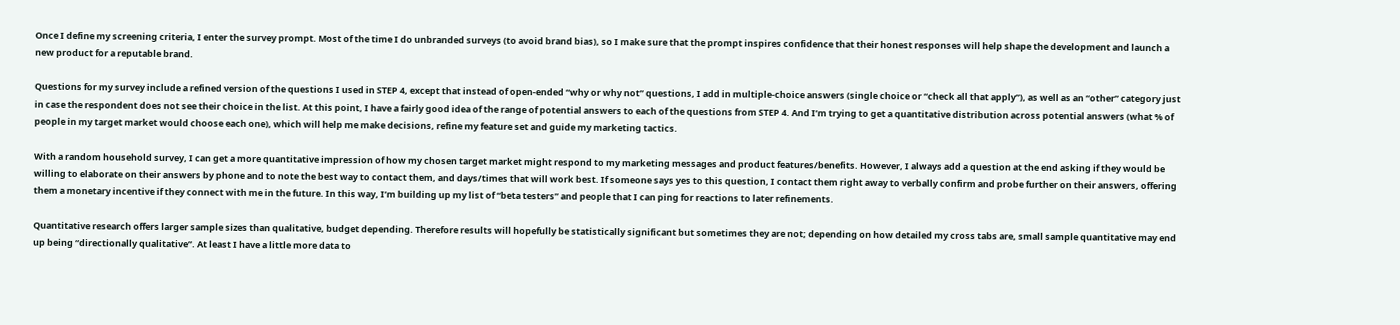Once I define my screening criteria, I enter the survey prompt. Most of the time I do unbranded surveys (to avoid brand bias), so I make sure that the prompt inspires confidence that their honest responses will help shape the development and launch a new product for a reputable brand.

Questions for my survey include a refined version of the questions I used in STEP 4, except that instead of open-ended “why or why not” questions, I add in multiple-choice answers (single choice or “check all that apply”), as well as an “other” category just in case the respondent does not see their choice in the list. At this point, I have a fairly good idea of the range of potential answers to each of the questions from STEP 4. And I’m trying to get a quantitative distribution across potential answers (what % of people in my target market would choose each one), which will help me make decisions, refine my feature set and guide my marketing tactics.

With a random household survey, I can get a more quantitative impression of how my chosen target market might respond to my marketing messages and product features/benefits. However, I always add a question at the end asking if they would be willing to elaborate on their answers by phone and to note the best way to contact them, and days/times that will work best. If someone says yes to this question, I contact them right away to verbally confirm and probe further on their answers, offering them a monetary incentive if they connect with me in the future. In this way, I’m building up my list of “beta testers” and people that I can ping for reactions to later refinements.

Quantitative research offers larger sample sizes than qualitative, budget depending. Therefore results will hopefully be statistically significant but sometimes they are not; depending on how detailed my cross tabs are, small sample quantitative may end up being “directionally qualitative”. At least I have a little more data to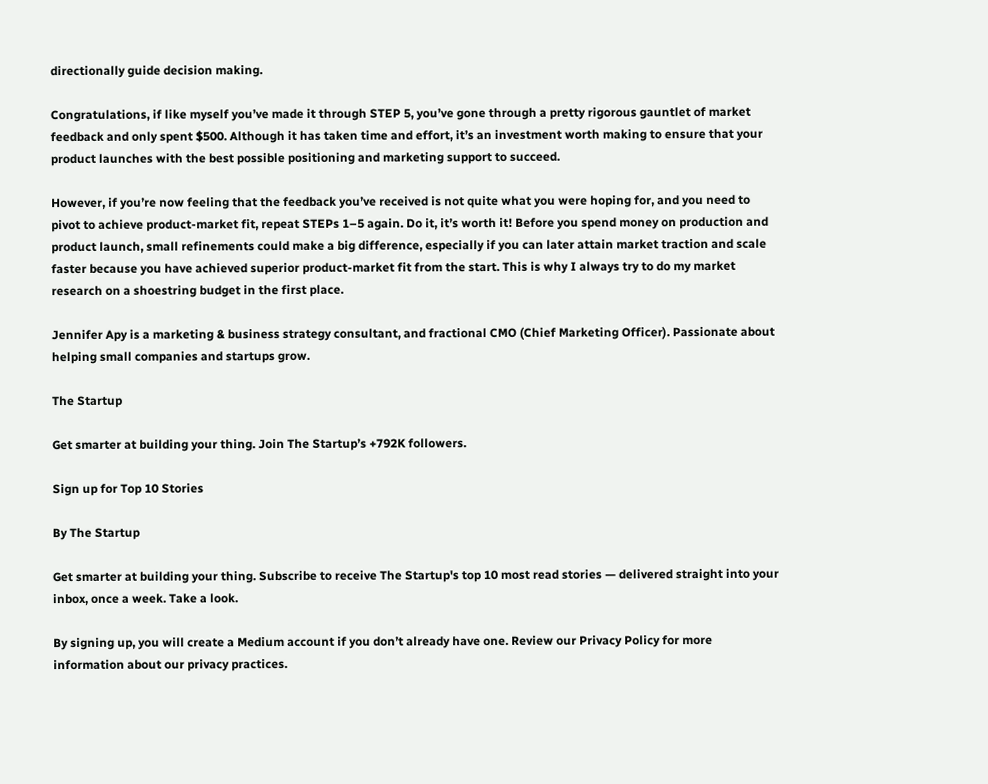directionally guide decision making.

Congratulations, if like myself you’ve made it through STEP 5, you’ve gone through a pretty rigorous gauntlet of market feedback and only spent $500. Although it has taken time and effort, it’s an investment worth making to ensure that your product launches with the best possible positioning and marketing support to succeed.

However, if you’re now feeling that the feedback you’ve received is not quite what you were hoping for, and you need to pivot to achieve product-market fit, repeat STEPs 1–5 again. Do it, it’s worth it! Before you spend money on production and product launch, small refinements could make a big difference, especially if you can later attain market traction and scale faster because you have achieved superior product-market fit from the start. This is why I always try to do my market research on a shoestring budget in the first place.

Jennifer Apy is a marketing & business strategy consultant, and fractional CMO (Chief Marketing Officer). Passionate about helping small companies and startups grow.

The Startup

Get smarter at building your thing. Join The Startup’s +792K followers.

Sign up for Top 10 Stories

By The Startup

Get smarter at building your thing. Subscribe to receive The Startup's top 10 most read stories — delivered straight into your inbox, once a week. Take a look.

By signing up, you will create a Medium account if you don’t already have one. Review our Privacy Policy for more information about our privacy practices.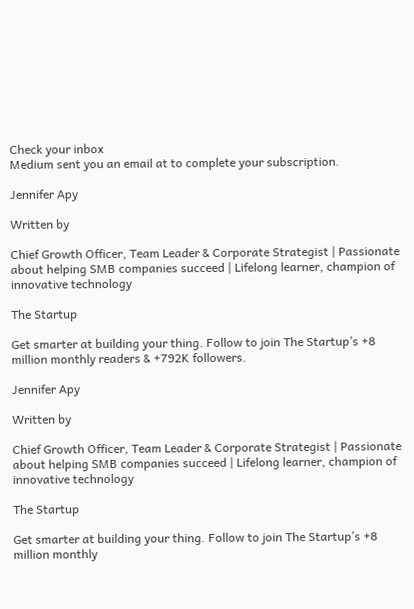Check your inbox
Medium sent you an email at to complete your subscription.

Jennifer Apy

Written by

Chief Growth Officer, Team Leader & Corporate Strategist | Passionate about helping SMB companies succeed | Lifelong learner, champion of innovative technology

The Startup

Get smarter at building your thing. Follow to join The Startup’s +8 million monthly readers & +792K followers.

Jennifer Apy

Written by

Chief Growth Officer, Team Leader & Corporate Strategist | Passionate about helping SMB companies succeed | Lifelong learner, champion of innovative technology

The Startup

Get smarter at building your thing. Follow to join The Startup’s +8 million monthly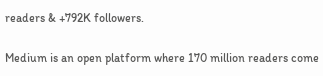readers & +792K followers.

Medium is an open platform where 170 million readers come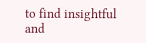to find insightful and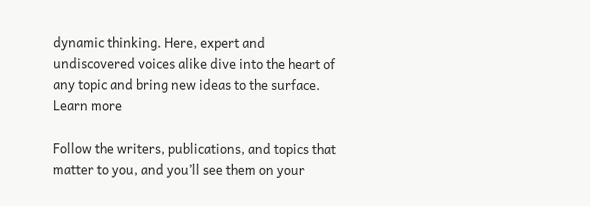dynamic thinking. Here, expert and undiscovered voices alike dive into the heart of any topic and bring new ideas to the surface. Learn more

Follow the writers, publications, and topics that matter to you, and you’ll see them on your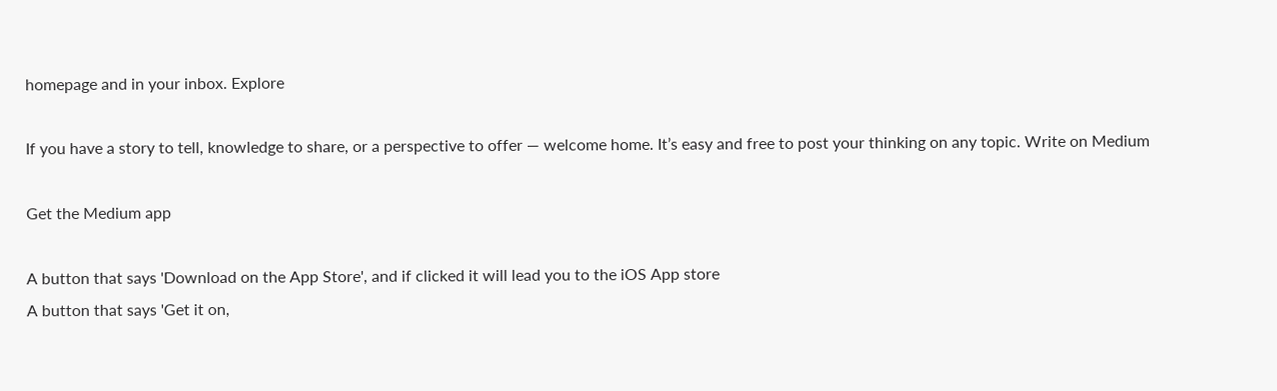homepage and in your inbox. Explore

If you have a story to tell, knowledge to share, or a perspective to offer — welcome home. It’s easy and free to post your thinking on any topic. Write on Medium

Get the Medium app

A button that says 'Download on the App Store', and if clicked it will lead you to the iOS App store
A button that says 'Get it on,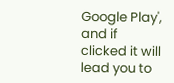Google Play', and if clicked it will lead you to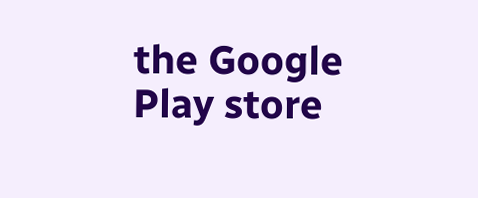the Google Play store